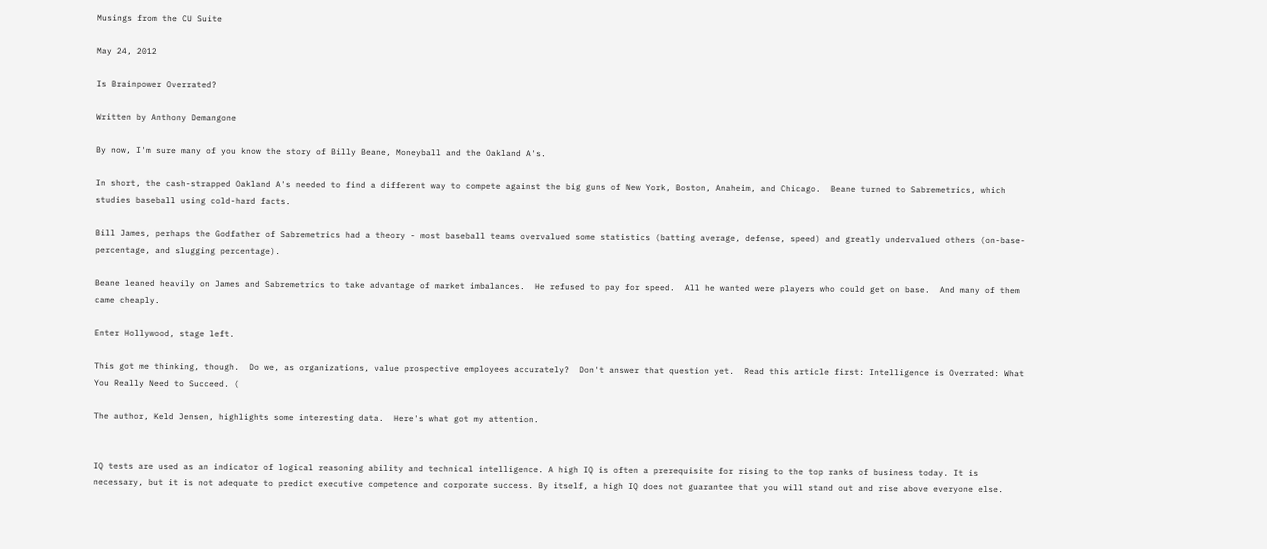Musings from the CU Suite

May 24, 2012

Is Brainpower Overrated?

Written by Anthony Demangone

By now, I'm sure many of you know the story of Billy Beane, Moneyball and the Oakland A's.

In short, the cash-strapped Oakland A's needed to find a different way to compete against the big guns of New York, Boston, Anaheim, and Chicago.  Beane turned to Sabremetrics, which studies baseball using cold-hard facts.

Bill James, perhaps the Godfather of Sabremetrics had a theory - most baseball teams overvalued some statistics (batting average, defense, speed) and greatly undervalued others (on-base-percentage, and slugging percentage).

Beane leaned heavily on James and Sabremetrics to take advantage of market imbalances.  He refused to pay for speed.  All he wanted were players who could get on base.  And many of them came cheaply.

Enter Hollywood, stage left.

This got me thinking, though.  Do we, as organizations, value prospective employees accurately?  Don't answer that question yet.  Read this article first: Intelligence is Overrated: What You Really Need to Succeed. (

The author, Keld Jensen, highlights some interesting data.  Here's what got my attention.


IQ tests are used as an indicator of logical reasoning ability and technical intelligence. A high IQ is often a prerequisite for rising to the top ranks of business today. It is necessary, but it is not adequate to predict executive competence and corporate success. By itself, a high IQ does not guarantee that you will stand out and rise above everyone else.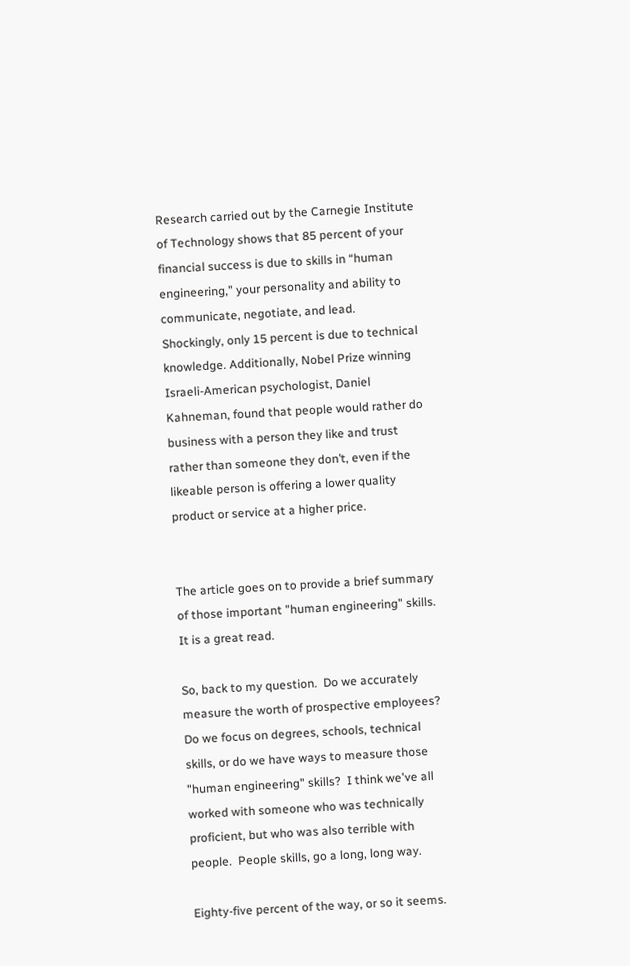Research carried out by the Carnegie Institute of Technology shows that 85 percent of your financial success is due to skills in “human engineering,” your personality and ability to communicate, negotiate, and lead. Shockingly, only 15 percent is due to technical knowledge. Additionally, Nobel Prize winning Israeli-American psychologist, Daniel Kahneman, found that people would rather do business with a person they like and trust rather than someone they don’t, even if the likeable person is offering a lower quality product or service at a higher price.


The article goes on to provide a brief summary of those important "human engineering" skills.  It is a great read.

So, back to my question.  Do we accurately measure the worth of prospective employees?  Do we focus on degrees, schools, technical skills, or do we have ways to measure those "human engineering" skills?  I think we've all worked with someone who was technically proficient, but who was also terrible with people.  People skills, go a long, long way.

Eighty-five percent of the way, or so it seems.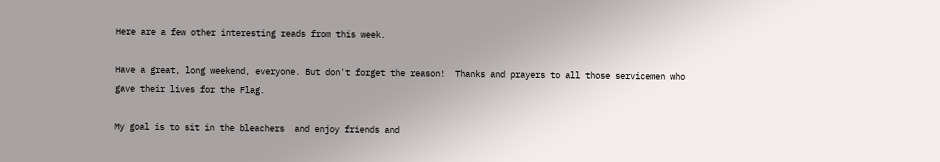Here are a few other interesting reads from this week.

Have a great, long weekend, everyone. But don't forget the reason!  Thanks and prayers to all those servicemen who gave their lives for the Flag.

My goal is to sit in the bleachers  and enjoy friends and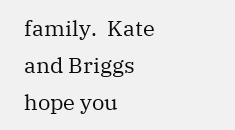family.  Kate and Briggs hope you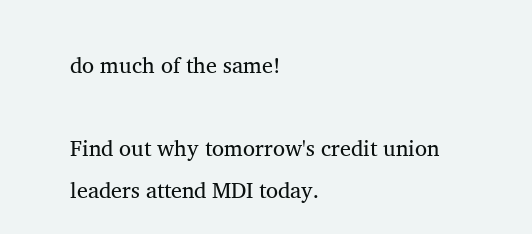do much of the same!

Find out why tomorrow's credit union leaders attend MDI today.